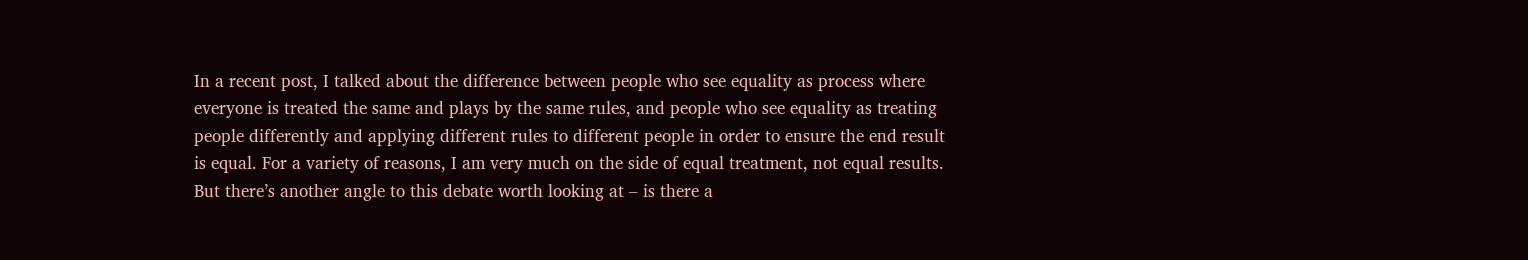In a recent post, I talked about the difference between people who see equality as process where everyone is treated the same and plays by the same rules, and people who see equality as treating people differently and applying different rules to different people in order to ensure the end result is equal. For a variety of reasons, I am very much on the side of equal treatment, not equal results. But there’s another angle to this debate worth looking at – is there a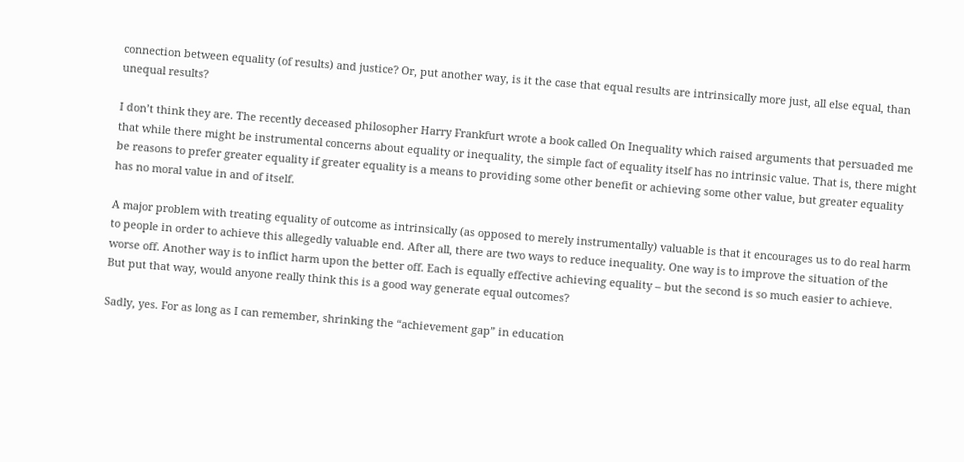connection between equality (of results) and justice? Or, put another way, is it the case that equal results are intrinsically more just, all else equal, than unequal results?

I don’t think they are. The recently deceased philosopher Harry Frankfurt wrote a book called On Inequality which raised arguments that persuaded me that while there might be instrumental concerns about equality or inequality, the simple fact of equality itself has no intrinsic value. That is, there might be reasons to prefer greater equality if greater equality is a means to providing some other benefit or achieving some other value, but greater equality has no moral value in and of itself.

A major problem with treating equality of outcome as intrinsically (as opposed to merely instrumentally) valuable is that it encourages us to do real harm to people in order to achieve this allegedly valuable end. After all, there are two ways to reduce inequality. One way is to improve the situation of the worse off. Another way is to inflict harm upon the better off. Each is equally effective achieving equality – but the second is so much easier to achieve. But put that way, would anyone really think this is a good way generate equal outcomes?

Sadly, yes. For as long as I can remember, shrinking the “achievement gap” in education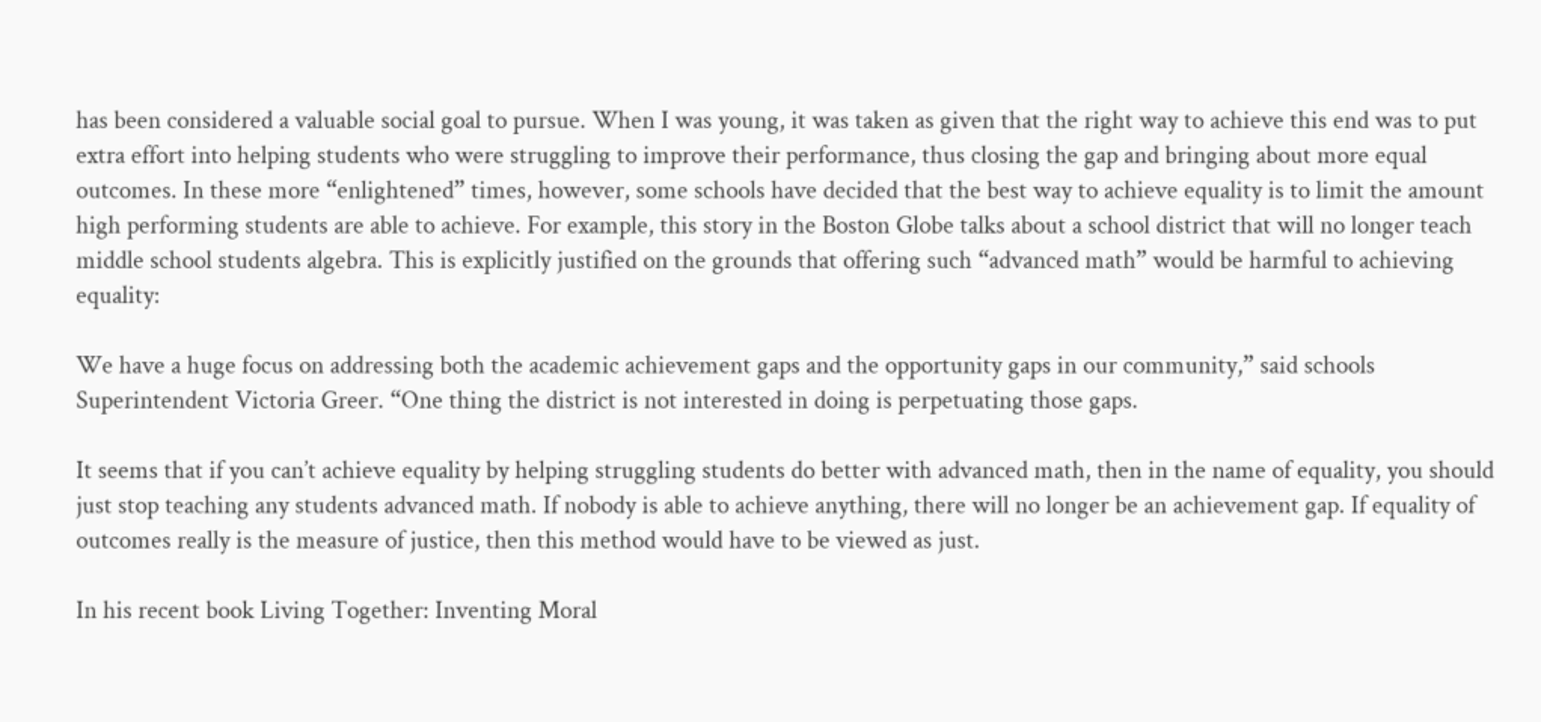has been considered a valuable social goal to pursue. When I was young, it was taken as given that the right way to achieve this end was to put extra effort into helping students who were struggling to improve their performance, thus closing the gap and bringing about more equal outcomes. In these more “enlightened” times, however, some schools have decided that the best way to achieve equality is to limit the amount high performing students are able to achieve. For example, this story in the Boston Globe talks about a school district that will no longer teach middle school students algebra. This is explicitly justified on the grounds that offering such “advanced math” would be harmful to achieving equality:

We have a huge focus on addressing both the academic achievement gaps and the opportunity gaps in our community,” said schools Superintendent Victoria Greer. “One thing the district is not interested in doing is perpetuating those gaps.

It seems that if you can’t achieve equality by helping struggling students do better with advanced math, then in the name of equality, you should just stop teaching any students advanced math. If nobody is able to achieve anything, there will no longer be an achievement gap. If equality of outcomes really is the measure of justice, then this method would have to be viewed as just.

In his recent book Living Together: Inventing Moral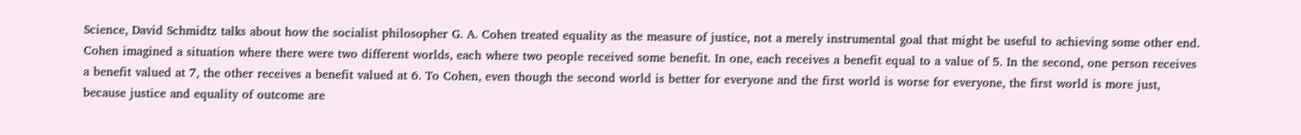Science, David Schmidtz talks about how the socialist philosopher G. A. Cohen treated equality as the measure of justice, not a merely instrumental goal that might be useful to achieving some other end. Cohen imagined a situation where there were two different worlds, each where two people received some benefit. In one, each receives a benefit equal to a value of 5. In the second, one person receives a benefit valued at 7, the other receives a benefit valued at 6. To Cohen, even though the second world is better for everyone and the first world is worse for everyone, the first world is more just, because justice and equality of outcome are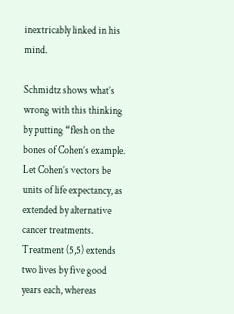inextricably linked in his mind.

Schmidtz shows what’s wrong with this thinking by putting “flesh on the bones of Cohen’s example. Let Cohen’s vectors be units of life expectancy, as extended by alternative cancer treatments. Treatment (5,5) extends two lives by five good years each, whereas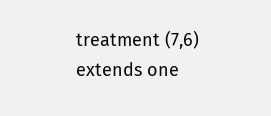treatment (7,6) extends one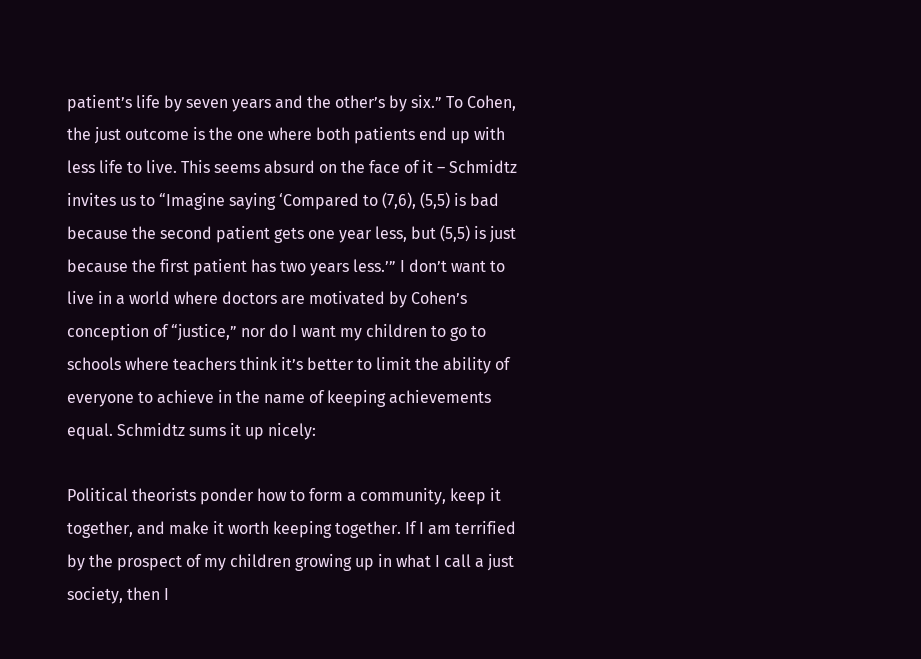patient’s life by seven years and the other’s by six.” To Cohen, the just outcome is the one where both patients end up with less life to live. This seems absurd on the face of it – Schmidtz invites us to “Imagine saying ‘Compared to (7,6), (5,5) is bad because the second patient gets one year less, but (5,5) is just because the first patient has two years less.’” I don’t want to live in a world where doctors are motivated by Cohen’s conception of “justice,” nor do I want my children to go to schools where teachers think it’s better to limit the ability of everyone to achieve in the name of keeping achievements equal. Schmidtz sums it up nicely:

Political theorists ponder how to form a community, keep it together, and make it worth keeping together. If I am terrified by the prospect of my children growing up in what I call a just society, then I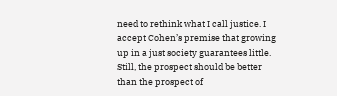need to rethink what I call justice. I accept Cohen’s premise that growing up in a just society guarantees little. Still, the prospect should be better than the prospect of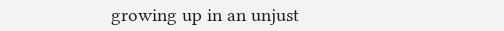growing up in an unjust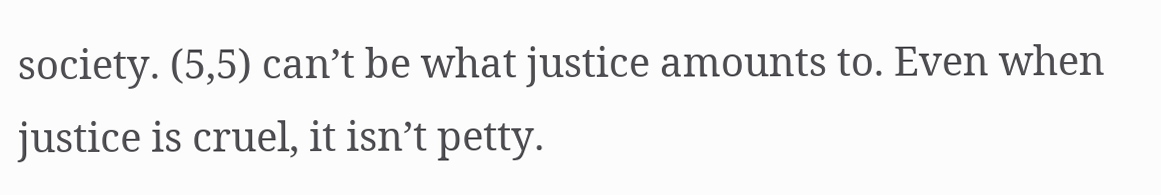society. (5,5) can’t be what justice amounts to. Even when justice is cruel, it isn’t petty.